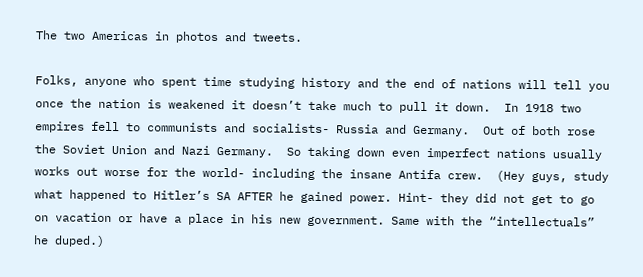The two Americas in photos and tweets.

Folks, anyone who spent time studying history and the end of nations will tell you once the nation is weakened it doesn’t take much to pull it down.  In 1918 two empires fell to communists and socialists- Russia and Germany.  Out of both rose the Soviet Union and Nazi Germany.  So taking down even imperfect nations usually works out worse for the world- including the insane Antifa crew.  (Hey guys, study what happened to Hitler’s SA AFTER he gained power. Hint- they did not get to go on vacation or have a place in his new government. Same with the “intellectuals” he duped.)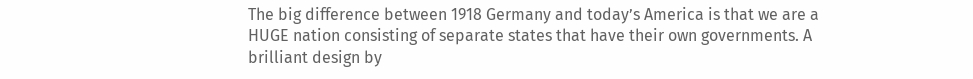The big difference between 1918 Germany and today’s America is that we are a HUGE nation consisting of separate states that have their own governments. A brilliant design by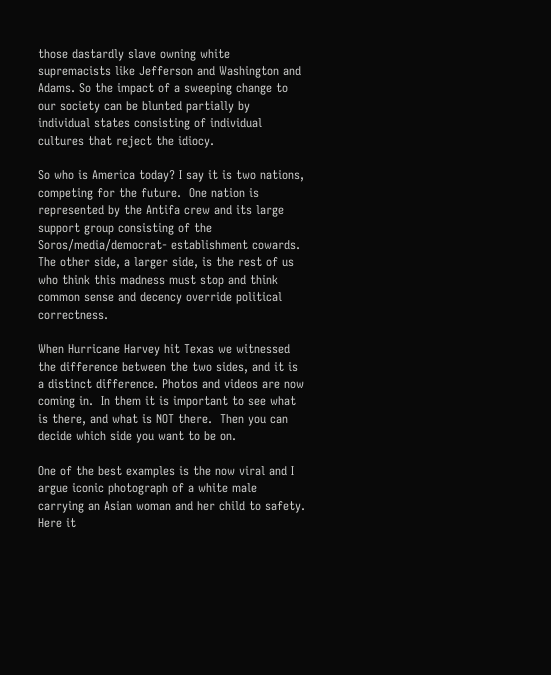those dastardly slave owning white supremacists like Jefferson and Washington and Adams. So the impact of a sweeping change to our society can be blunted partially by individual states consisting of individual cultures that reject the idiocy.

So who is America today? I say it is two nations, competing for the future.  One nation is represented by the Antifa crew and its large support group consisting of the Soros/media/democrat- establishment cowards.  The other side, a larger side, is the rest of us who think this madness must stop and think common sense and decency override political correctness.

When Hurricane Harvey hit Texas we witnessed the difference between the two sides, and it is a distinct difference. Photos and videos are now coming in.  In them it is important to see what is there, and what is NOT there.  Then you can decide which side you want to be on.

One of the best examples is the now viral and I argue iconic photograph of a white male carrying an Asian woman and her child to safety.  Here it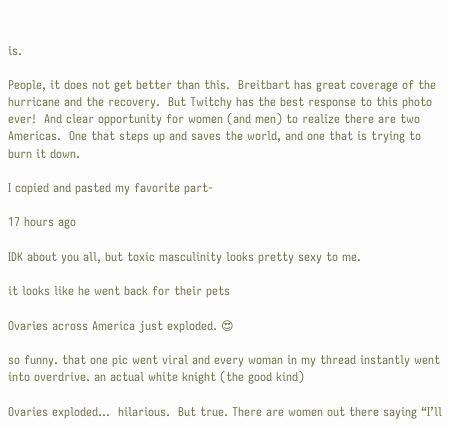is.

People, it does not get better than this.  Breitbart has great coverage of the hurricane and the recovery.  But Twitchy has the best response to this photo ever!  And clear opportunity for women (and men) to realize there are two Americas.  One that steps up and saves the world, and one that is trying to burn it down.

I copied and pasted my favorite part-

17 hours ago

IDK about you all, but toxic masculinity looks pretty sexy to me.

it looks like he went back for their pets

Ovaries across America just exploded. 😍

so funny. that one pic went viral and every woman in my thread instantly went into overdrive. an actual white knight (the good kind)

Ovaries exploded…  hilarious.  But true. There are women out there saying “I’ll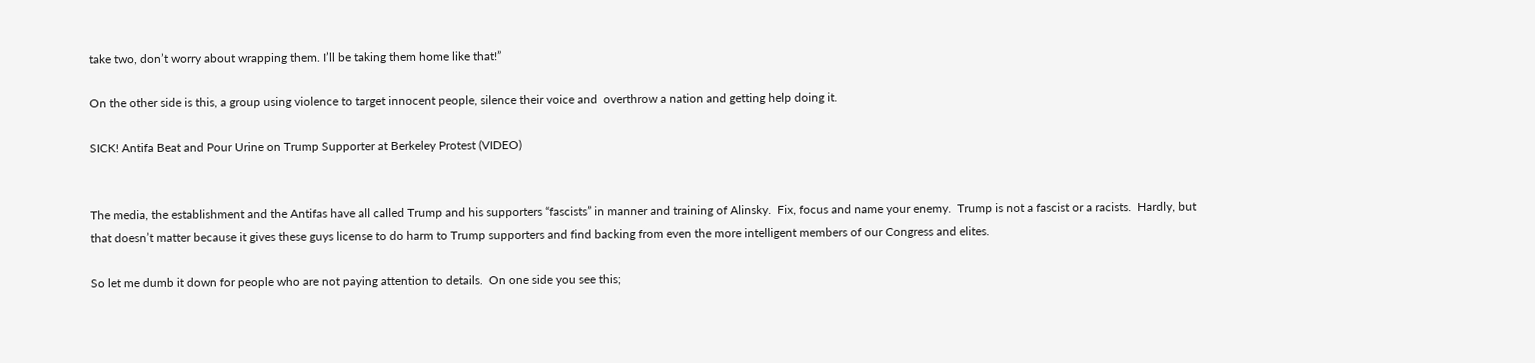take two, don’t worry about wrapping them. I’ll be taking them home like that!”

On the other side is this, a group using violence to target innocent people, silence their voice and  overthrow a nation and getting help doing it.

SICK! Antifa Beat and Pour Urine on Trump Supporter at Berkeley Protest (VIDEO)


The media, the establishment and the Antifas have all called Trump and his supporters “fascists” in manner and training of Alinsky.  Fix, focus and name your enemy.  Trump is not a fascist or a racists.  Hardly, but that doesn’t matter because it gives these guys license to do harm to Trump supporters and find backing from even the more intelligent members of our Congress and elites.

So let me dumb it down for people who are not paying attention to details.  On one side you see this;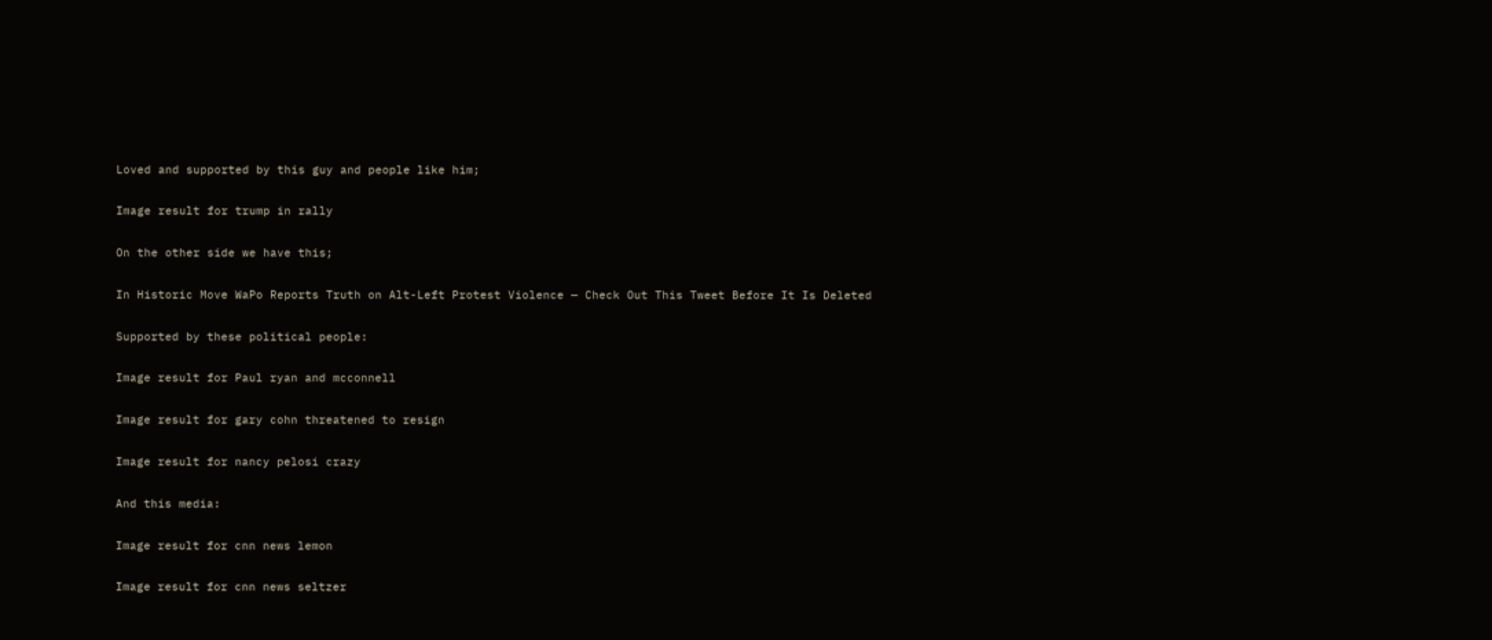Loved and supported by this guy and people like him;

Image result for trump in rally

On the other side we have this;

In Historic Move WaPo Reports Truth on Alt-Left Protest Violence — Check Out This Tweet Before It Is Deleted

Supported by these political people:

Image result for Paul ryan and mcconnell

Image result for gary cohn threatened to resign

Image result for nancy pelosi crazy

And this media:

Image result for cnn news lemon

Image result for cnn news seltzer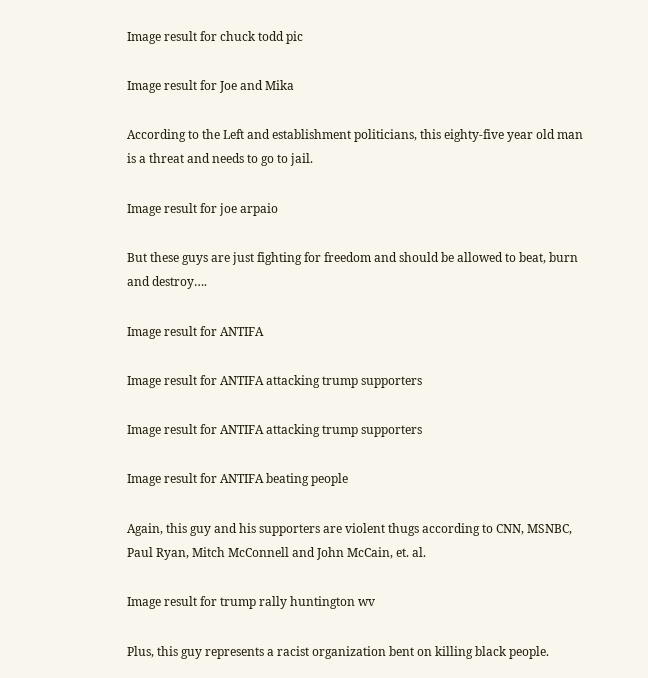Image result for chuck todd pic

Image result for Joe and Mika

According to the Left and establishment politicians, this eighty-five year old man is a threat and needs to go to jail.

Image result for joe arpaio

But these guys are just fighting for freedom and should be allowed to beat, burn and destroy….

Image result for ANTIFA

Image result for ANTIFA attacking trump supporters

Image result for ANTIFA attacking trump supporters

Image result for ANTIFA beating people

Again, this guy and his supporters are violent thugs according to CNN, MSNBC, Paul Ryan, Mitch McConnell and John McCain, et. al.

Image result for trump rally huntington wv

Plus, this guy represents a racist organization bent on killing black people.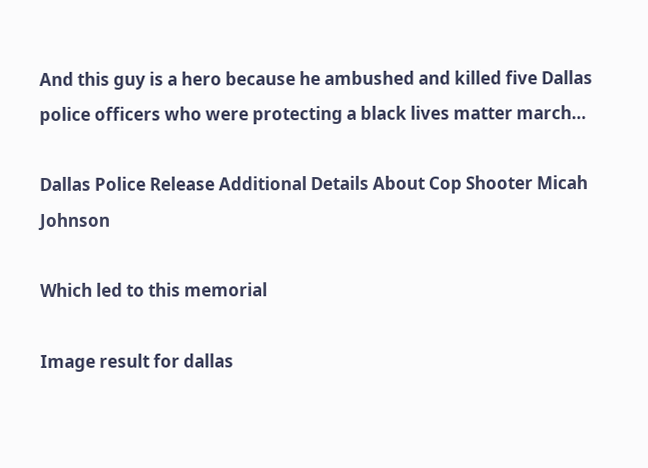And this guy is a hero because he ambushed and killed five Dallas police officers who were protecting a black lives matter march…

Dallas Police Release Additional Details About Cop Shooter Micah Johnson

Which led to this memorial

Image result for dallas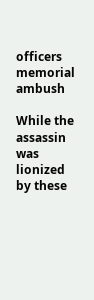officers memorial ambush

While the assassin was lionized by these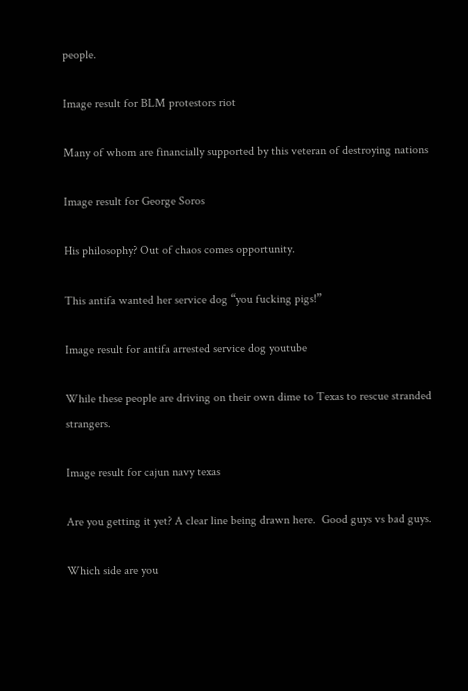people.

Image result for BLM protestors riot

Many of whom are financially supported by this veteran of destroying nations

Image result for George Soros

His philosophy? Out of chaos comes opportunity.

This antifa wanted her service dog “you fucking pigs!”

Image result for antifa arrested service dog youtube

While these people are driving on their own dime to Texas to rescue stranded strangers.

Image result for cajun navy texas

Are you getting it yet? A clear line being drawn here.  Good guys vs bad guys.

Which side are you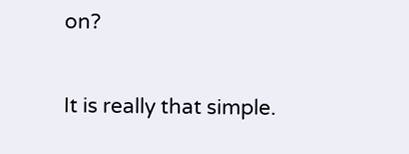on?

It is really that simple.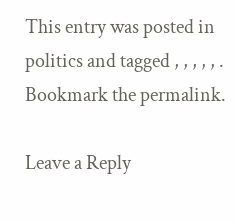This entry was posted in politics and tagged , , , , , . Bookmark the permalink.

Leave a Reply